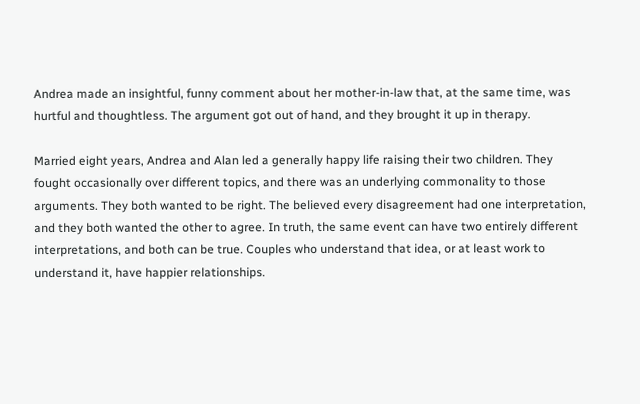Andrea made an insightful, funny comment about her mother-in-law that, at the same time, was hurtful and thoughtless. The argument got out of hand, and they brought it up in therapy.

Married eight years, Andrea and Alan led a generally happy life raising their two children. They fought occasionally over different topics, and there was an underlying commonality to those arguments. They both wanted to be right. The believed every disagreement had one interpretation, and they both wanted the other to agree. In truth, the same event can have two entirely different interpretations, and both can be true. Couples who understand that idea, or at least work to understand it, have happier relationships.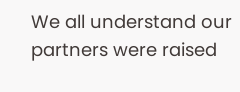We all understand our partners were raised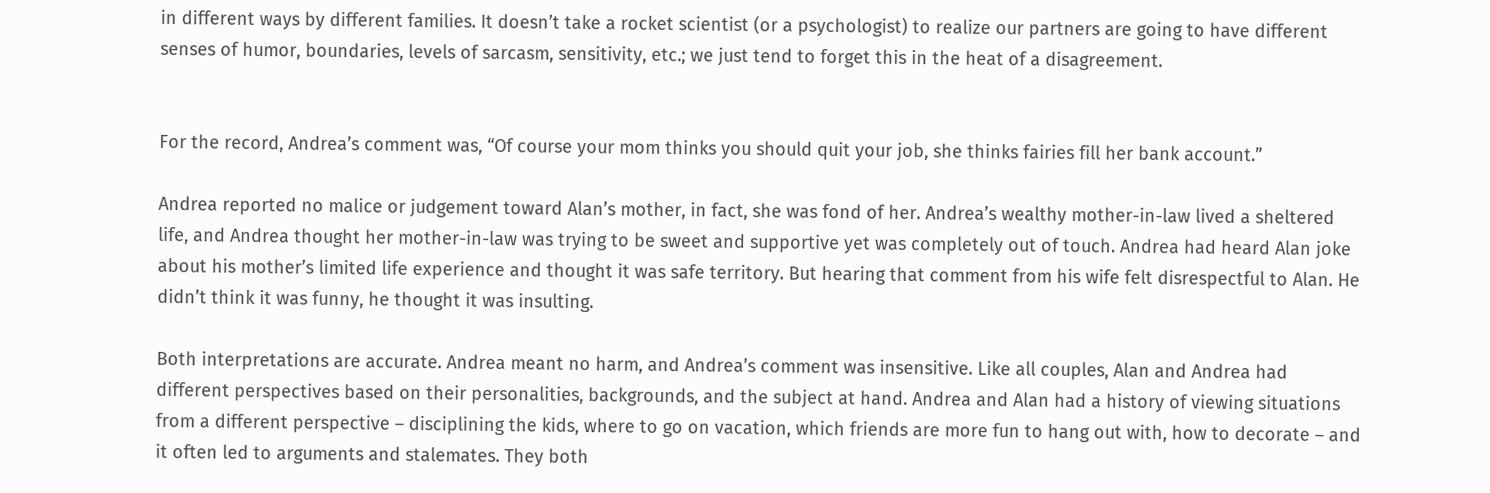in different ways by different families. It doesn’t take a rocket scientist (or a psychologist) to realize our partners are going to have different senses of humor, boundaries, levels of sarcasm, sensitivity, etc.; we just tend to forget this in the heat of a disagreement.


For the record, Andrea’s comment was, “Of course your mom thinks you should quit your job, she thinks fairies fill her bank account.”

Andrea reported no malice or judgement toward Alan’s mother, in fact, she was fond of her. Andrea’s wealthy mother-in-law lived a sheltered life, and Andrea thought her mother-in-law was trying to be sweet and supportive yet was completely out of touch. Andrea had heard Alan joke about his mother’s limited life experience and thought it was safe territory. But hearing that comment from his wife felt disrespectful to Alan. He didn’t think it was funny, he thought it was insulting.

Both interpretations are accurate. Andrea meant no harm, and Andrea’s comment was insensitive. Like all couples, Alan and Andrea had different perspectives based on their personalities, backgrounds, and the subject at hand. Andrea and Alan had a history of viewing situations from a different perspective – disciplining the kids, where to go on vacation, which friends are more fun to hang out with, how to decorate – and it often led to arguments and stalemates. They both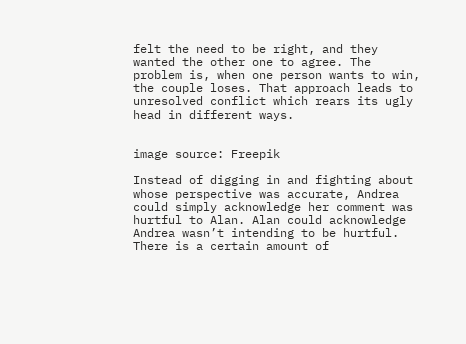felt the need to be right, and they wanted the other one to agree. The problem is, when one person wants to win, the couple loses. That approach leads to unresolved conflict which rears its ugly head in different ways.


image source: Freepik

Instead of digging in and fighting about whose perspective was accurate, Andrea could simply acknowledge her comment was hurtful to Alan. Alan could acknowledge Andrea wasn’t intending to be hurtful. There is a certain amount of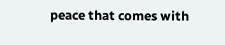peace that comes with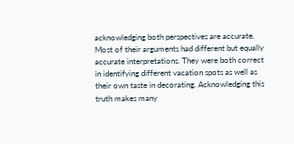acknowledging both perspectives are accurate. Most of their arguments had different but equally accurate interpretations. They were both correct in identifying different vacation spots as well as their own taste in decorating. Acknowledging this truth makes many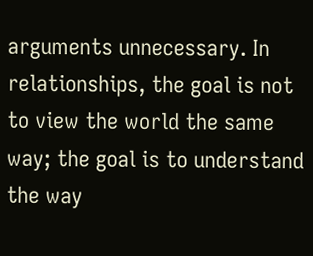arguments unnecessary. In relationships, the goal is not to view the world the same way; the goal is to understand the way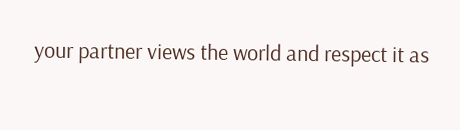your partner views the world and respect it as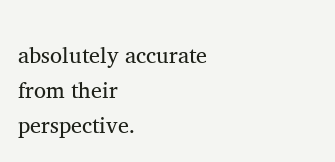absolutely accurate from their perspective.